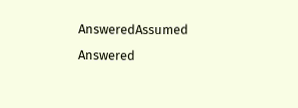AnsweredAssumed Answered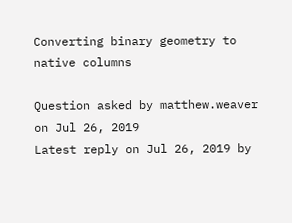Converting binary geometry to native columns

Question asked by matthew.weaver on Jul 26, 2019
Latest reply on Jul 26, 2019 by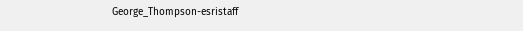George_Thompson-esristaff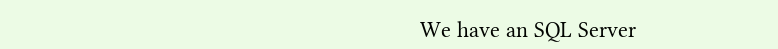We have an SQL Server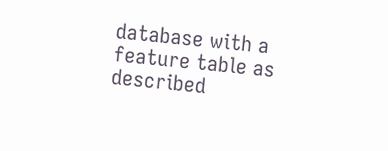database with a feature table as described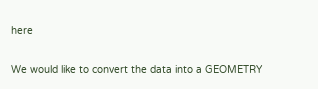here


We would like to convert the data into a GEOMETRY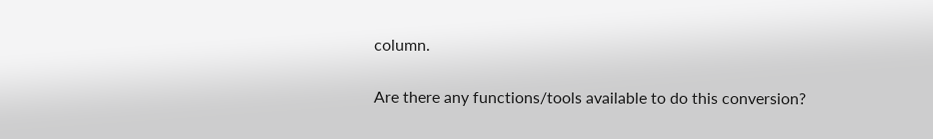column.


Are there any functions/tools available to do this conversion?